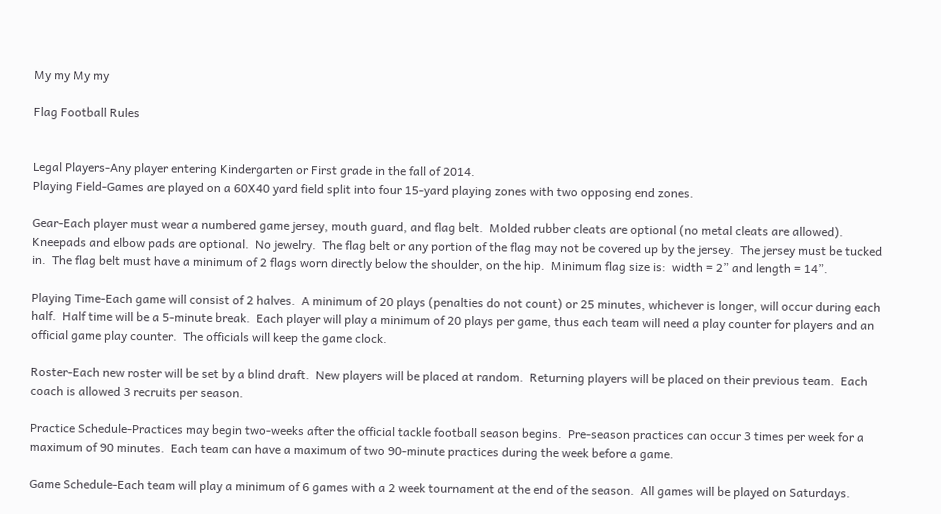My my My my

Flag Football Rules


Legal Players-Any player entering Kindergarten or First grade in the fall of 2014.
Playing Field-Games are played on a 60X40 yard field split into four 15-yard playing zones with two opposing end zones.

Gear-Each player must wear a numbered game jersey, mouth guard, and flag belt.  Molded rubber cleats are optional (no metal cleats are allowed).  Kneepads and elbow pads are optional.  No jewelry.  The flag belt or any portion of the flag may not be covered up by the jersey.  The jersey must be tucked in.  The flag belt must have a minimum of 2 flags worn directly below the shoulder, on the hip.  Minimum flag size is:  width = 2” and length = 14”.

Playing Time-Each game will consist of 2 halves.  A minimum of 20 plays (penalties do not count) or 25 minutes, whichever is longer, will occur during each half.  Half time will be a 5-minute break.  Each player will play a minimum of 20 plays per game, thus each team will need a play counter for players and an official game play counter.  The officials will keep the game clock.

Roster-Each new roster will be set by a blind draft.  New players will be placed at random.  Returning players will be placed on their previous team.  Each coach is allowed 3 recruits per season.

Practice Schedule-Practices may begin two-weeks after the official tackle football season begins.  Pre-season practices can occur 3 times per week for a maximum of 90 minutes.  Each team can have a maximum of two 90-minute practices during the week before a game.

Game Schedule-Each team will play a minimum of 6 games with a 2 week tournament at the end of the season.  All games will be played on Saturdays.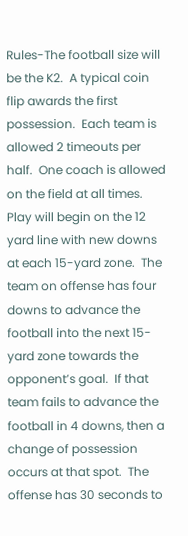Rules-The football size will be the K2.  A typical coin flip awards the first possession.  Each team is allowed 2 timeouts per half.  One coach is allowed on the field at all times.  Play will begin on the 12 yard line with new downs at each 15-yard zone.  The team on offense has four downs to advance the football into the next 15-yard zone towards the opponent’s goal.  If that team fails to advance the football in 4 downs, then a change of possession occurs at that spot.  The offense has 30 seconds to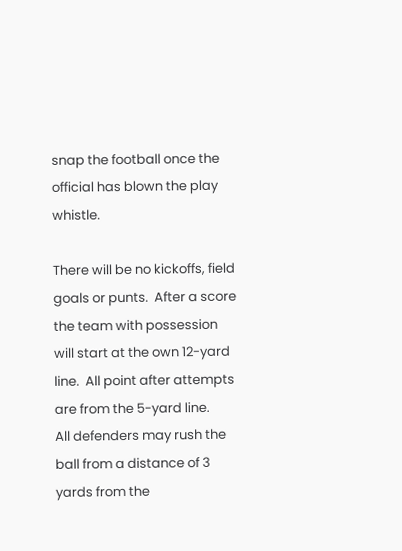snap the football once the official has blown the play whistle.

There will be no kickoffs, field goals or punts.  After a score the team with possession will start at the own 12-yard line.  All point after attempts are from the 5-yard line.
All defenders may rush the ball from a distance of 3 yards from the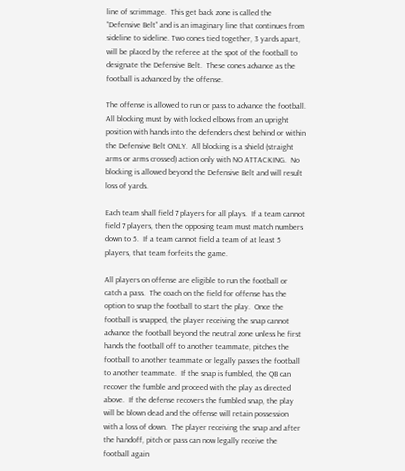line of scrimmage.  This get back zone is called the “Defensive Belt” and is an imaginary line that continues from sideline to sideline. Two cones tied together, 3 yards apart, will be placed by the referee at the spot of the football to designate the Defensive Belt.  These cones advance as the football is advanced by the offense.

The offense is allowed to run or pass to advance the football.  All blocking must by with locked elbows from an upright position with hands into the defenders chest behind or within the Defensive Belt ONLY.  All blocking is a shield (straight arms or arms crossed) action only with NO ATTACKING.  No blocking is allowed beyond the Defensive Belt and will result loss of yards.

Each team shall field 7 players for all plays.  If a team cannot field 7 players, then the opposing team must match numbers down to 5.  If a team cannot field a team of at least 5 players, that team forfeits the game.

All players on offense are eligible to run the football or catch a pass.  The coach on the field for offense has the option to snap the football to start the play.  Once the football is snapped, the player receiving the snap cannot advance the football beyond the neutral zone unless he first hands the football off to another teammate, pitches the football to another teammate or legally passes the football to another teammate.  If the snap is fumbled, the QB can recover the fumble and proceed with the play as directed above.  If the defense recovers the fumbled snap, the play will be blown dead and the offense will retain possession with a loss of down.  The player receiving the snap and after the handoff, pitch or pass can now legally receive the football again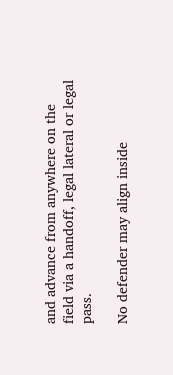and advance from anywhere on the field via a handoff, legal lateral or legal pass.

No defender may align inside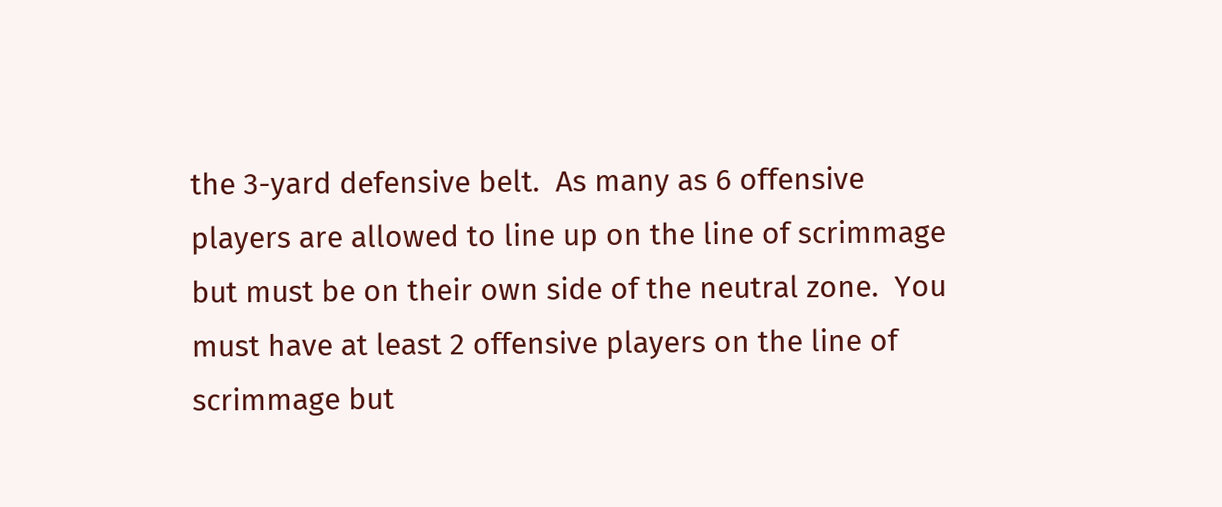the 3-yard defensive belt.  As many as 6 offensive players are allowed to line up on the line of scrimmage but must be on their own side of the neutral zone.  You must have at least 2 offensive players on the line of scrimmage but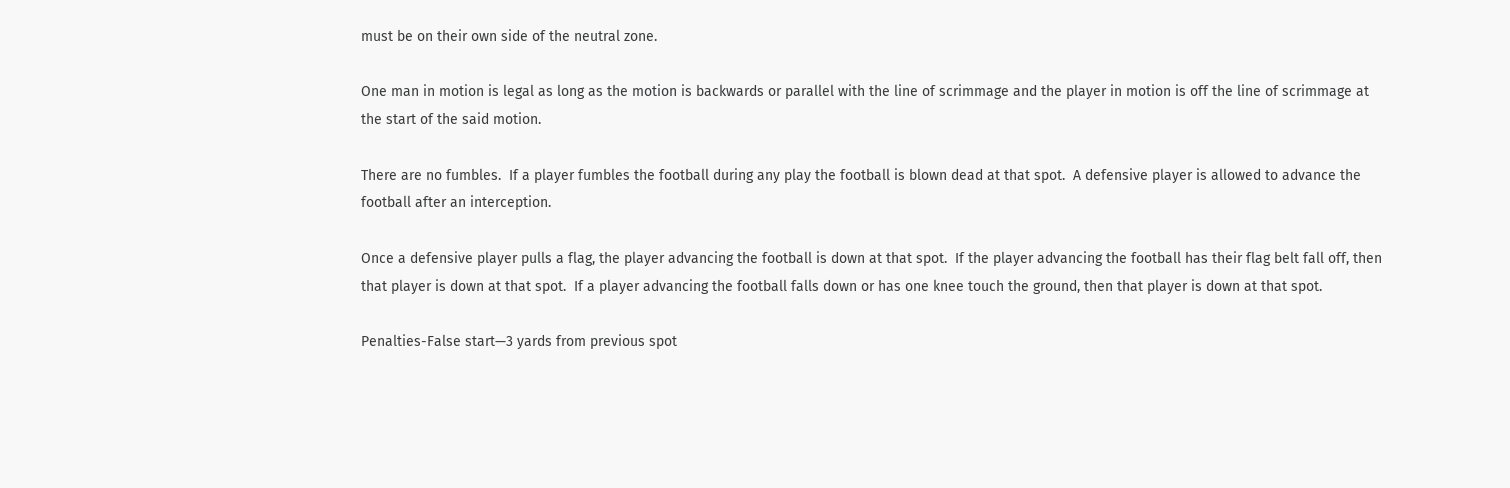must be on their own side of the neutral zone.

One man in motion is legal as long as the motion is backwards or parallel with the line of scrimmage and the player in motion is off the line of scrimmage at the start of the said motion.

There are no fumbles.  If a player fumbles the football during any play the football is blown dead at that spot.  A defensive player is allowed to advance the football after an interception.

Once a defensive player pulls a flag, the player advancing the football is down at that spot.  If the player advancing the football has their flag belt fall off, then that player is down at that spot.  If a player advancing the football falls down or has one knee touch the ground, then that player is down at that spot.

Penalties-False start—3 yards from previous spot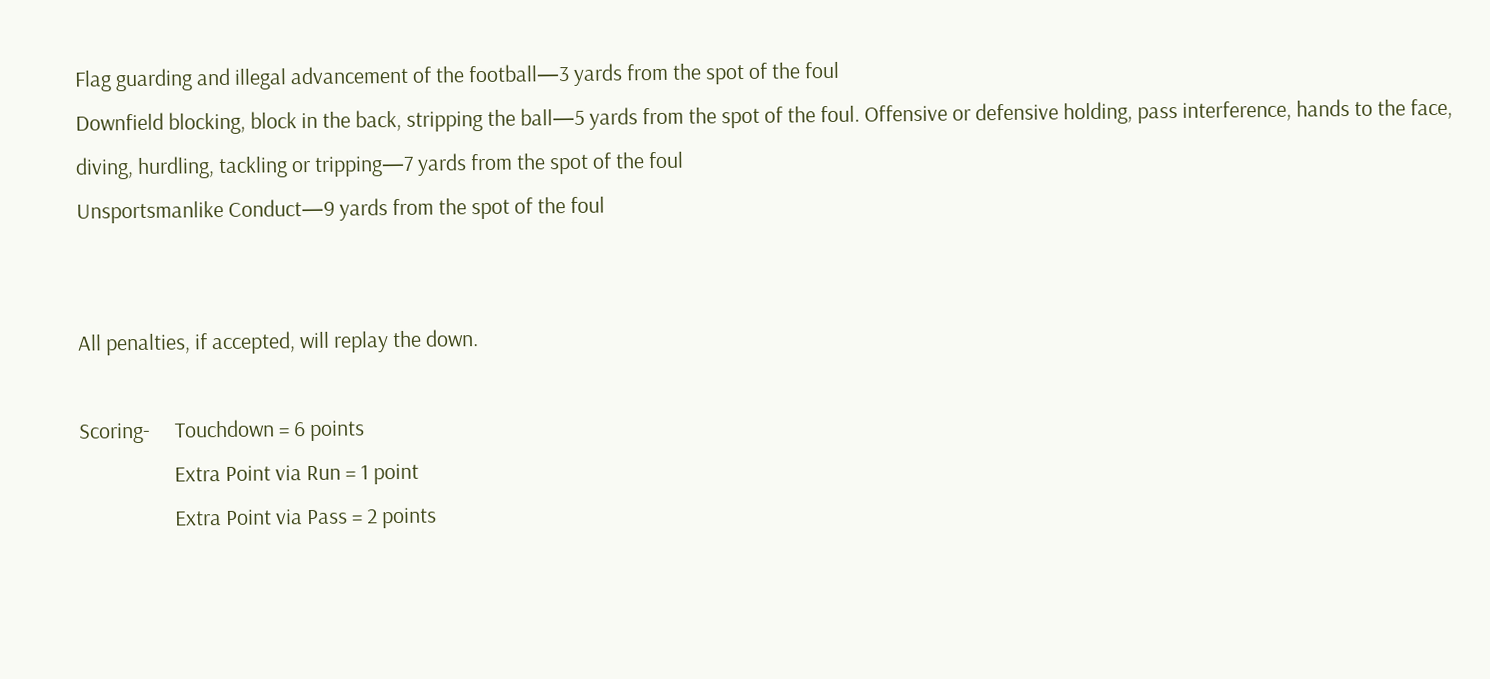Flag guarding and illegal advancement of the football—3 yards from the spot of the foul
Downfield blocking, block in the back, stripping the ball—5 yards from the spot of the foul. Offensive or defensive holding, pass interference, hands to the face, diving, hurdling, tackling or tripping—7 yards from the spot of the foul
Unsportsmanlike Conduct—9 yards from the spot of the foul


All penalties, if accepted, will replay the down.

Scoring-     Touchdown = 6 points
                   Extra Point via Run = 1 point
                   Extra Point via Pass = 2 points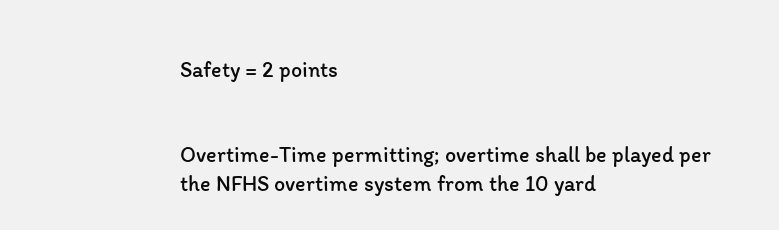Safety = 2 points


Overtime-Time permitting; overtime shall be played per the NFHS overtime system from the 10 yard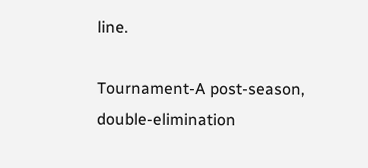line.

Tournament-A post-season, double-elimination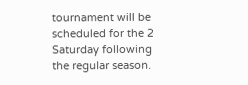tournament will be scheduled for the 2 Saturday following the regular season.